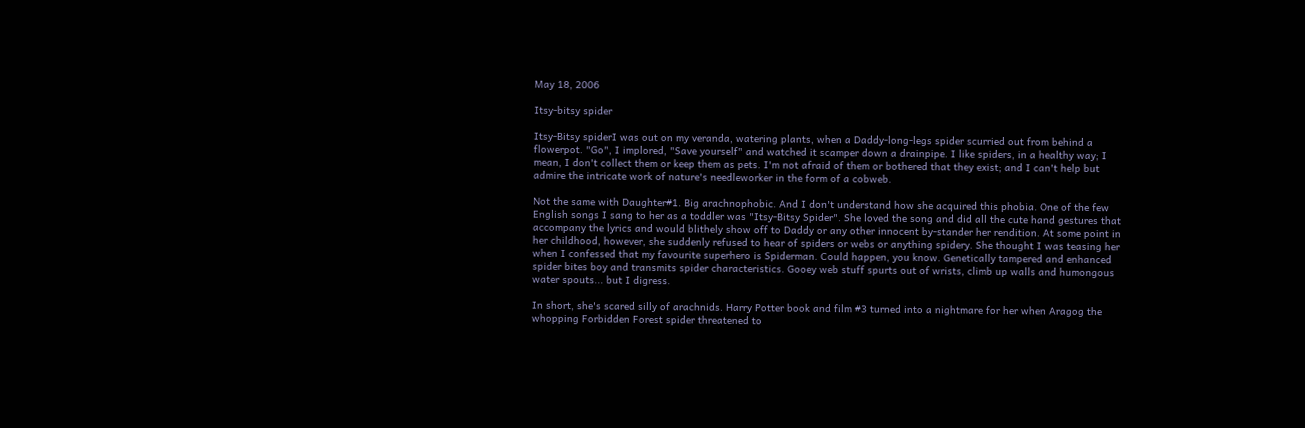May 18, 2006

Itsy-bitsy spider

Itsy-Bitsy spiderI was out on my veranda, watering plants, when a Daddy-long-legs spider scurried out from behind a flowerpot. "Go", I implored, "Save yourself" and watched it scamper down a drainpipe. I like spiders, in a healthy way; I mean, I don't collect them or keep them as pets. I'm not afraid of them or bothered that they exist; and I can't help but admire the intricate work of nature's needleworker in the form of a cobweb.

Not the same with Daughter#1. Big arachnophobic. And I don't understand how she acquired this phobia. One of the few English songs I sang to her as a toddler was "Itsy-Bitsy Spider". She loved the song and did all the cute hand gestures that accompany the lyrics and would blithely show off to Daddy or any other innocent by-stander her rendition. At some point in her childhood, however, she suddenly refused to hear of spiders or webs or anything spidery. She thought I was teasing her when I confessed that my favourite superhero is Spiderman. Could happen, you know. Genetically tampered and enhanced spider bites boy and transmits spider characteristics. Gooey web stuff spurts out of wrists, climb up walls and humongous water spouts... but I digress.

In short, she's scared silly of arachnids. Harry Potter book and film #3 turned into a nightmare for her when Aragog the whopping Forbidden Forest spider threatened to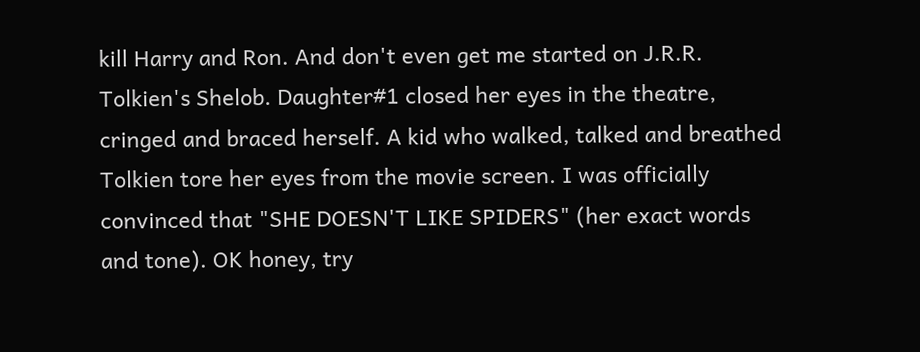kill Harry and Ron. And don't even get me started on J.R.R. Tolkien's Shelob. Daughter#1 closed her eyes in the theatre, cringed and braced herself. A kid who walked, talked and breathed Tolkien tore her eyes from the movie screen. I was officially convinced that "SHE DOESN'T LIKE SPIDERS" (her exact words and tone). OK honey, try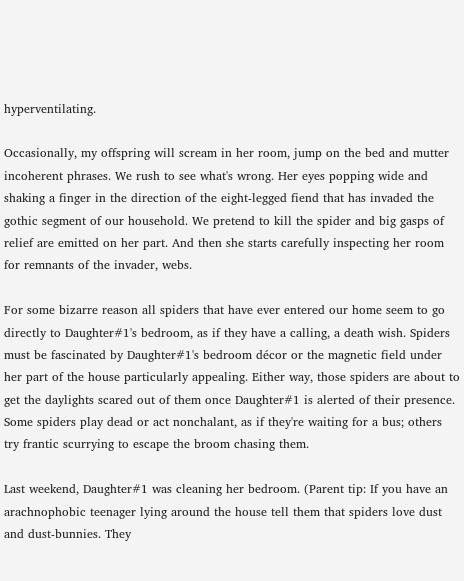hyperventilating.

Occasionally, my offspring will scream in her room, jump on the bed and mutter incoherent phrases. We rush to see what's wrong. Her eyes popping wide and shaking a finger in the direction of the eight-legged fiend that has invaded the gothic segment of our household. We pretend to kill the spider and big gasps of relief are emitted on her part. And then she starts carefully inspecting her room for remnants of the invader, webs.

For some bizarre reason all spiders that have ever entered our home seem to go directly to Daughter#1's bedroom, as if they have a calling, a death wish. Spiders must be fascinated by Daughter#1's bedroom décor or the magnetic field under her part of the house particularly appealing. Either way, those spiders are about to get the daylights scared out of them once Daughter#1 is alerted of their presence. Some spiders play dead or act nonchalant, as if they're waiting for a bus; others try frantic scurrying to escape the broom chasing them.

Last weekend, Daughter#1 was cleaning her bedroom. (Parent tip: If you have an arachnophobic teenager lying around the house tell them that spiders love dust and dust-bunnies. They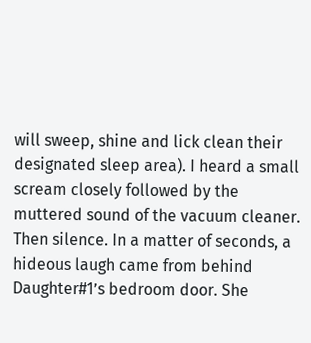will sweep, shine and lick clean their designated sleep area). I heard a small scream closely followed by the muttered sound of the vacuum cleaner. Then silence. In a matter of seconds, a hideous laugh came from behind Daughter#1’s bedroom door. She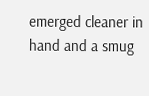emerged cleaner in hand and a smug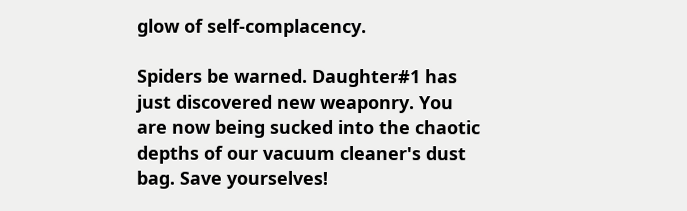glow of self-complacency.

Spiders be warned. Daughter#1 has just discovered new weaponry. You are now being sucked into the chaotic depths of our vacuum cleaner's dust bag. Save yourselves!